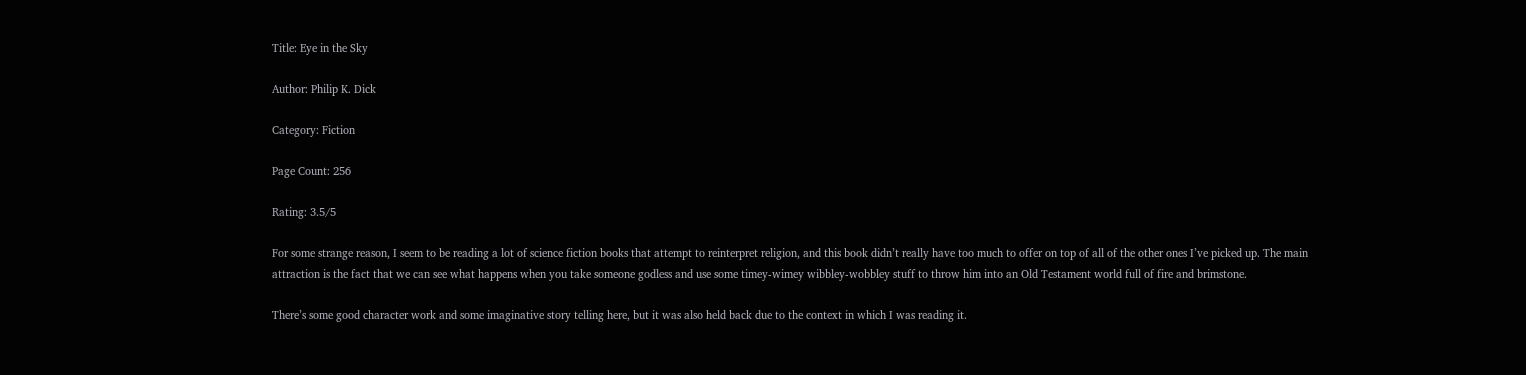Title: Eye in the Sky

Author: Philip K. Dick

Category: Fiction

Page Count: 256

Rating: 3.5/5

For some strange reason, I seem to be reading a lot of science fiction books that attempt to reinterpret religion, and this book didn’t really have too much to offer on top of all of the other ones I’ve picked up. The main attraction is the fact that we can see what happens when you take someone godless and use some timey-wimey wibbley-wobbley stuff to throw him into an Old Testament world full of fire and brimstone.

There’s some good character work and some imaginative story telling here, but it was also held back due to the context in which I was reading it.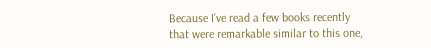Because I’ve read a few books recently that were remarkable similar to this one,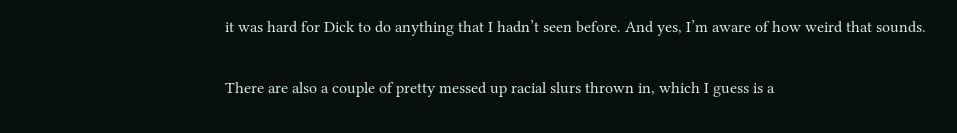it was hard for Dick to do anything that I hadn’t seen before. And yes, I’m aware of how weird that sounds.

There are also a couple of pretty messed up racial slurs thrown in, which I guess is a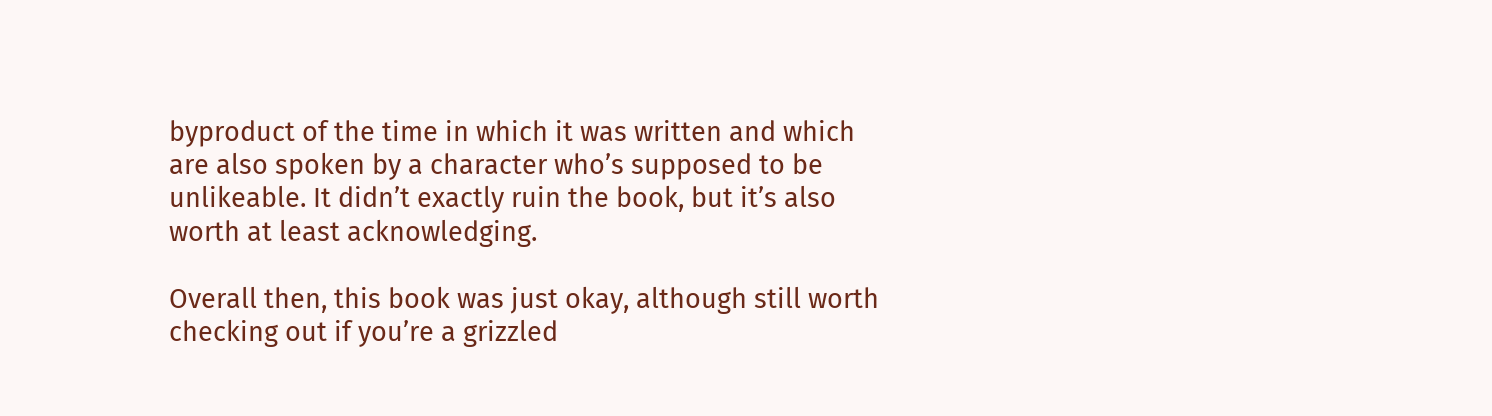byproduct of the time in which it was written and which are also spoken by a character who’s supposed to be unlikeable. It didn’t exactly ruin the book, but it’s also worth at least acknowledging.

Overall then, this book was just okay, although still worth checking out if you’re a grizzled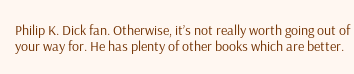Philip K. Dick fan. Otherwise, it’s not really worth going out of your way for. He has plenty of other books which are better.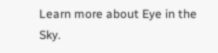Learn more about Eye in the Sky.